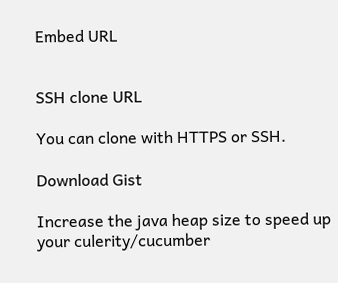Embed URL


SSH clone URL

You can clone with HTTPS or SSH.

Download Gist

Increase the java heap size to speed up your culerity/cucumber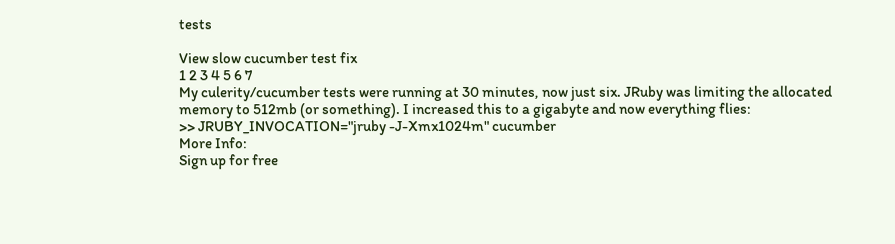tests

View slow cucumber test fix
1 2 3 4 5 6 7
My culerity/cucumber tests were running at 30 minutes, now just six. JRuby was limiting the allocated memory to 512mb (or something). I increased this to a gigabyte and now everything flies:
>> JRUBY_INVOCATION="jruby -J-Xmx1024m" cucumber
More Info:
Sign up for free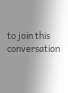to join this conversation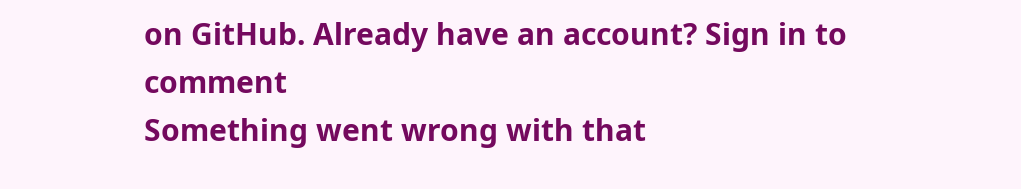on GitHub. Already have an account? Sign in to comment
Something went wrong with that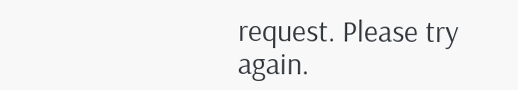request. Please try again.